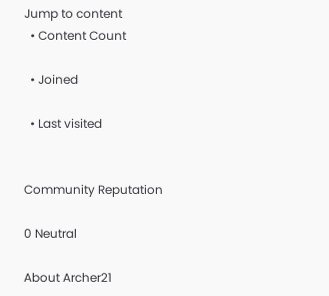Jump to content
  • Content Count

  • Joined

  • Last visited


Community Reputation

0 Neutral

About Archer21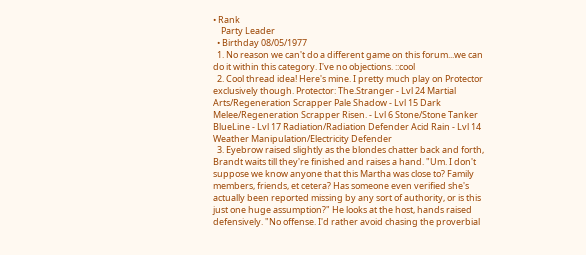• Rank
    Party Leader
  • Birthday 08/05/1977
  1. No reason we can't do a different game on this forum...we can do it within this category. I've no objections. ::cool
  2. Cool thread idea! Here's mine. I pretty much play on Protector exclusively though. Protector: The.Stranger - Lvl 24 Martial Arts/Regeneration Scrapper Pale Shadow - Lvl 15 Dark Melee/Regeneration Scrapper Risen. - Lvl 6 Stone/Stone Tanker BlueLine - Lvl 17 Radiation/Radiation Defender Acid Rain - Lvl 14 Weather Manipulation/Electricity Defender
  3. Eyebrow raised slightly as the blondes chatter back and forth, Brandt waits till they're finished and raises a hand. "Um. I don't suppose we know anyone that this Martha was close to? Family members, friends, et cetera? Has someone even verified she's actually been reported missing by any sort of authority, or is this just one huge assumption?" He looks at the host, hands raised defensively. "No offense. I'd rather avoid chasing the proverbial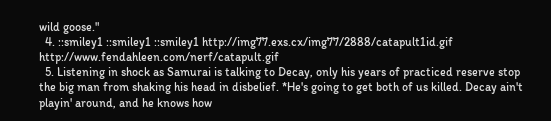wild goose."
  4. ::smiley1 ::smiley1 ::smiley1 http://img77.exs.cx/img77/2888/catapult1id.gif http://www.fendahleen.com/nerf/catapult.gif
  5. Listening in shock as Samurai is talking to Decay, only his years of practiced reserve stop the big man from shaking his head in disbelief. *He's going to get both of us killed. Decay ain't playin' around, and he knows how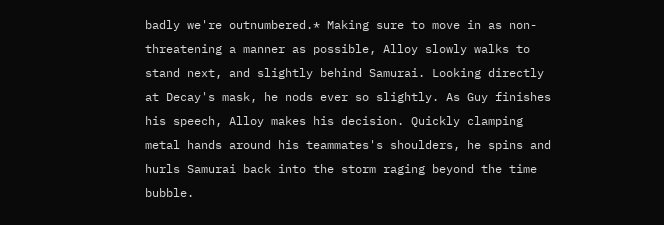badly we're outnumbered.* Making sure to move in as non-threatening a manner as possible, Alloy slowly walks to stand next, and slightly behind Samurai. Looking directly at Decay's mask, he nods ever so slightly. As Guy finishes his speech, Alloy makes his decision. Quickly clamping metal hands around his teammates's shoulders, he spins and hurls Samurai back into the storm raging beyond the time bubble.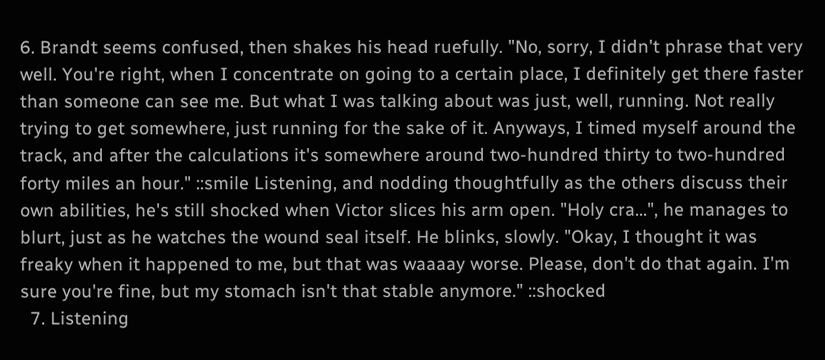6. Brandt seems confused, then shakes his head ruefully. "No, sorry, I didn't phrase that very well. You're right, when I concentrate on going to a certain place, I definitely get there faster than someone can see me. But what I was talking about was just, well, running. Not really trying to get somewhere, just running for the sake of it. Anyways, I timed myself around the track, and after the calculations it's somewhere around two-hundred thirty to two-hundred forty miles an hour." ::smile Listening, and nodding thoughtfully as the others discuss their own abilities, he's still shocked when Victor slices his arm open. "Holy cra...", he manages to blurt, just as he watches the wound seal itself. He blinks, slowly. "Okay, I thought it was freaky when it happened to me, but that was waaaay worse. Please, don't do that again. I'm sure you're fine, but my stomach isn't that stable anymore." ::shocked
  7. Listening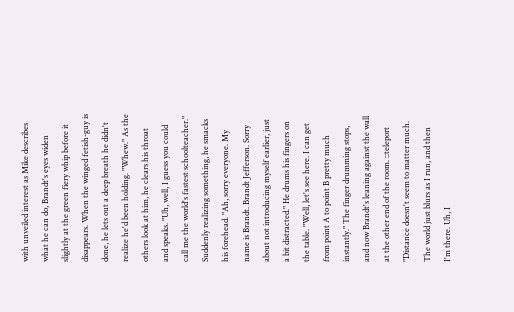with unveiled interest as Mike describes what he can do, Brandt's eyes widen slightly at the green fiery whip before it disappears. When the winged fetish-guy is done, he lets out a deep breath he didn't realize he'd been holding. "Whew." As the others look at him, he clears his throat and speaks. "Uh, well, I guess you could call me the world's fastest schoolteacher." Suddenly realizing something, he smacks his forehead. "Ah, sorry everyone. My name is Brandt. Brandt Jefferson. Sorry about not introducing myself earlier, just a bit distracted." He drums his fingers on the table. "Well, let's see here. I can get from point A to point B pretty much instantly." The finger drumming stops, and now Brandt's leaning against the wall at the other end of the room. ::teleport "Distance doesn't seem to matter much. The world just blurs as I run, and then I'm there. Uh, I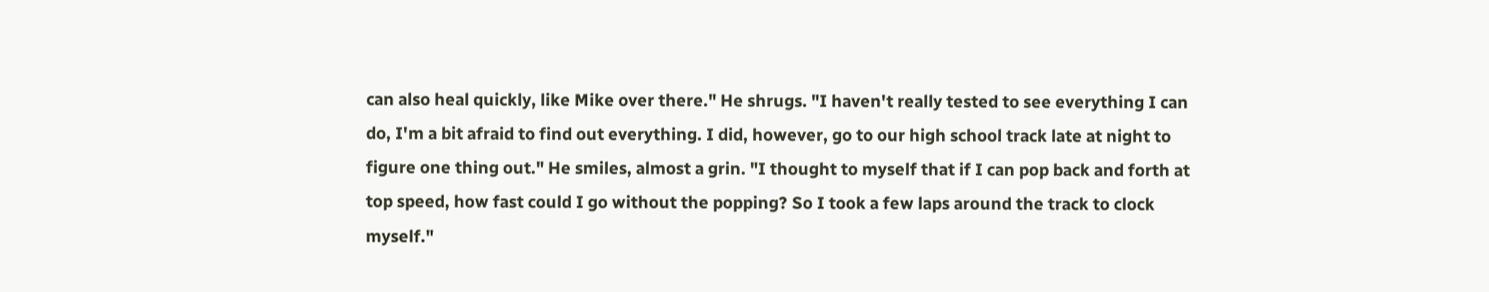can also heal quickly, like Mike over there." He shrugs. "I haven't really tested to see everything I can do, I'm a bit afraid to find out everything. I did, however, go to our high school track late at night to figure one thing out." He smiles, almost a grin. "I thought to myself that if I can pop back and forth at top speed, how fast could I go without the popping? So I took a few laps around the track to clock myself."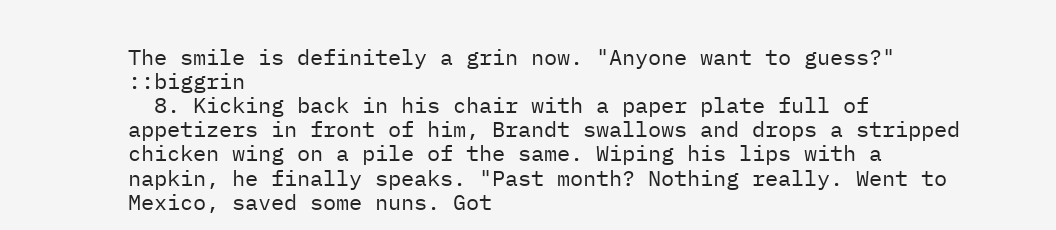The smile is definitely a grin now. "Anyone want to guess?" ::biggrin
  8. Kicking back in his chair with a paper plate full of appetizers in front of him, Brandt swallows and drops a stripped chicken wing on a pile of the same. Wiping his lips with a napkin, he finally speaks. "Past month? Nothing really. Went to Mexico, saved some nuns. Got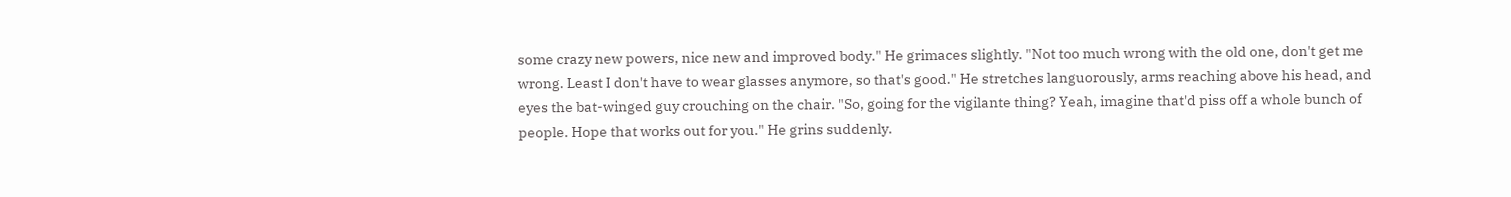some crazy new powers, nice new and improved body." He grimaces slightly. "Not too much wrong with the old one, don't get me wrong. Least I don't have to wear glasses anymore, so that's good." He stretches languorously, arms reaching above his head, and eyes the bat-winged guy crouching on the chair. "So, going for the vigilante thing? Yeah, imagine that'd piss off a whole bunch of people. Hope that works out for you." He grins suddenly.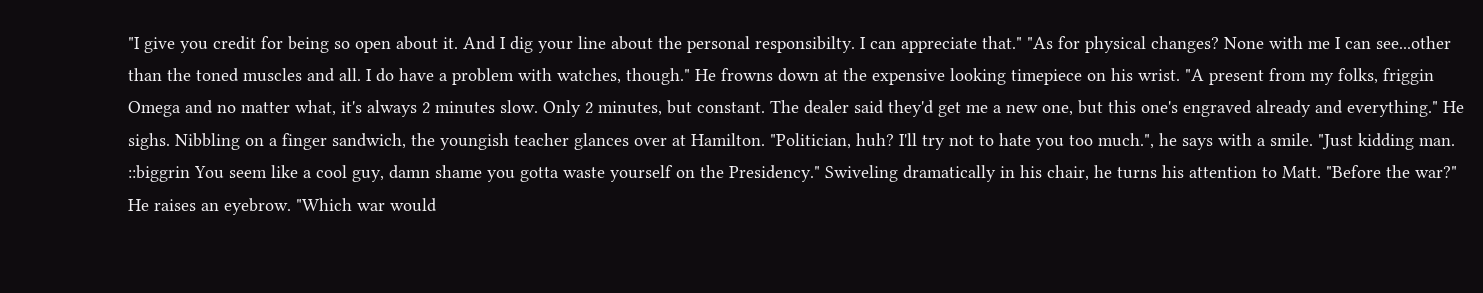"I give you credit for being so open about it. And I dig your line about the personal responsibilty. I can appreciate that." "As for physical changes? None with me I can see...other than the toned muscles and all. I do have a problem with watches, though." He frowns down at the expensive looking timepiece on his wrist. "A present from my folks, friggin Omega and no matter what, it's always 2 minutes slow. Only 2 minutes, but constant. The dealer said they'd get me a new one, but this one's engraved already and everything." He sighs. Nibbling on a finger sandwich, the youngish teacher glances over at Hamilton. "Politician, huh? I'll try not to hate you too much.", he says with a smile. "Just kidding man. ::biggrin You seem like a cool guy, damn shame you gotta waste yourself on the Presidency." Swiveling dramatically in his chair, he turns his attention to Matt. "Before the war?" He raises an eyebrow. "Which war would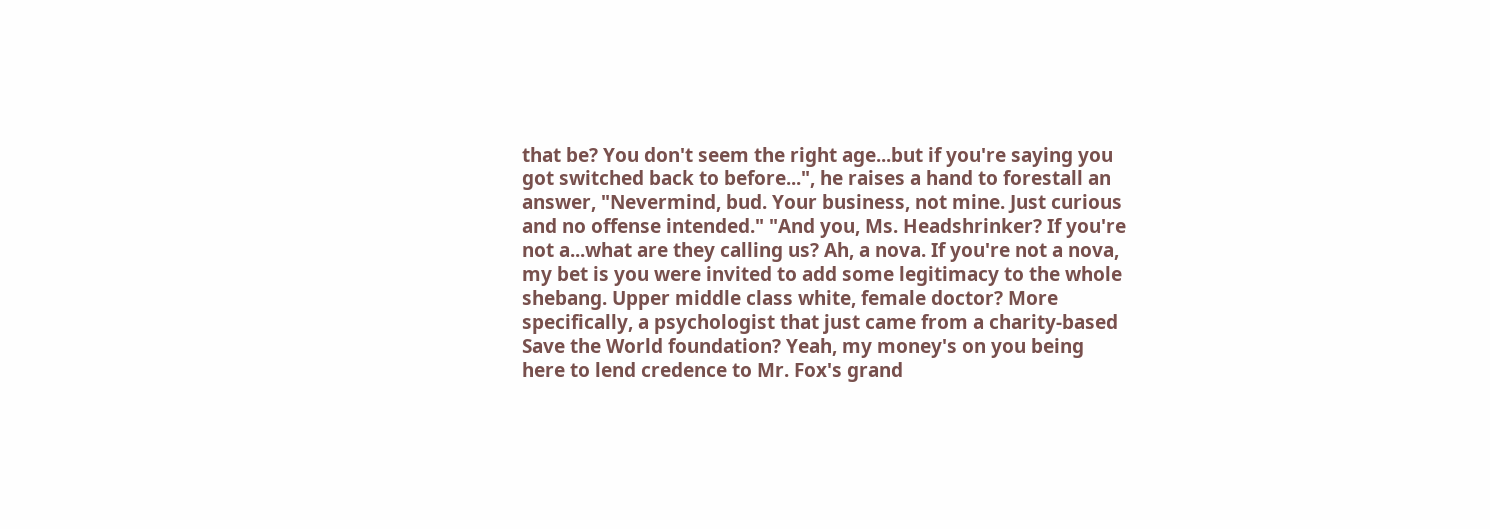that be? You don't seem the right age...but if you're saying you got switched back to before...", he raises a hand to forestall an answer, "Nevermind, bud. Your business, not mine. Just curious and no offense intended." "And you, Ms. Headshrinker? If you're not a...what are they calling us? Ah, a nova. If you're not a nova, my bet is you were invited to add some legitimacy to the whole shebang. Upper middle class white, female doctor? More specifically, a psychologist that just came from a charity-based Save the World foundation? Yeah, my money's on you being here to lend credence to Mr. Fox's grand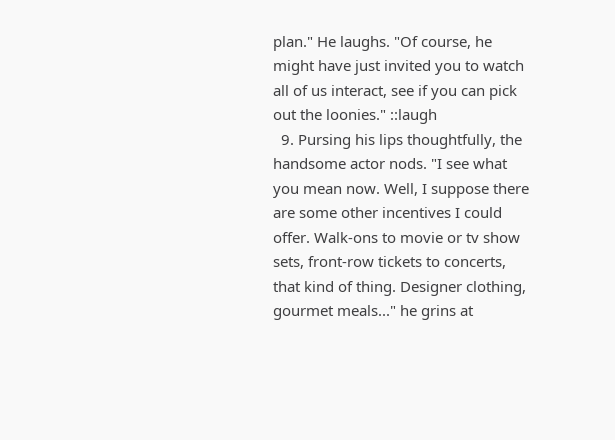plan." He laughs. "Of course, he might have just invited you to watch all of us interact, see if you can pick out the loonies." ::laugh
  9. Pursing his lips thoughtfully, the handsome actor nods. "I see what you mean now. Well, I suppose there are some other incentives I could offer. Walk-ons to movie or tv show sets, front-row tickets to concerts, that kind of thing. Designer clothing, gourmet meals..." he grins at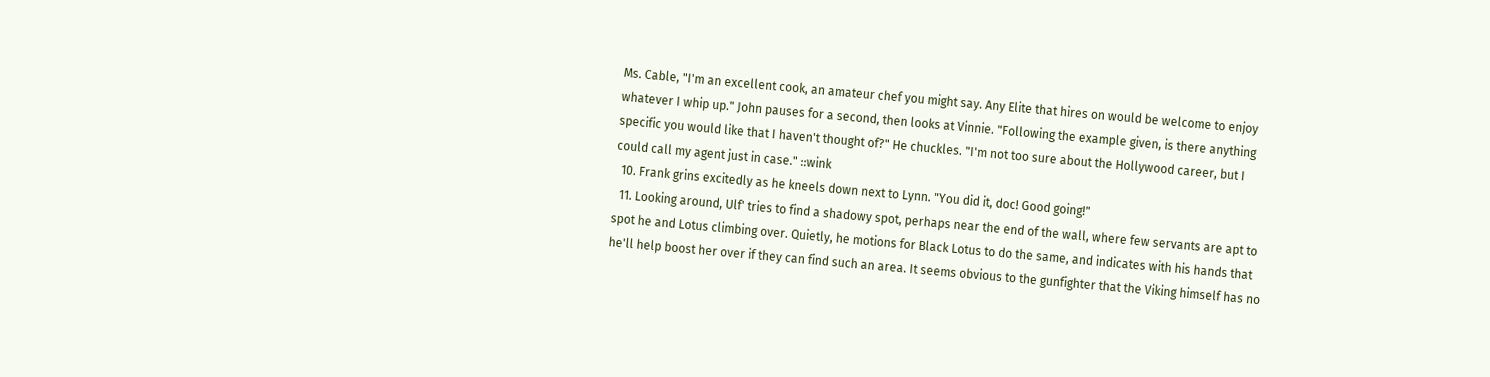Ms. Cable, "I'm an excellent cook, an amateur chef you might say. Any Elite that hires on would be welcome to enjoy whatever I whip up." John pauses for a second, then looks at Vinnie. "Following the example given, is there anything specific you would like that I haven't thought of?" He chuckles. "I'm not too sure about the Hollywood career, but I could call my agent just in case." ::wink
  10. Frank grins excitedly as he kneels down next to Lynn. "You did it, doc! Good going!"
  11. Looking around, Ulf' tries to find a shadowy spot, perhaps near the end of the wall, where few servants are apt to spot he and Lotus climbing over. Quietly, he motions for Black Lotus to do the same, and indicates with his hands that he'll help boost her over if they can find such an area. It seems obvious to the gunfighter that the Viking himself has no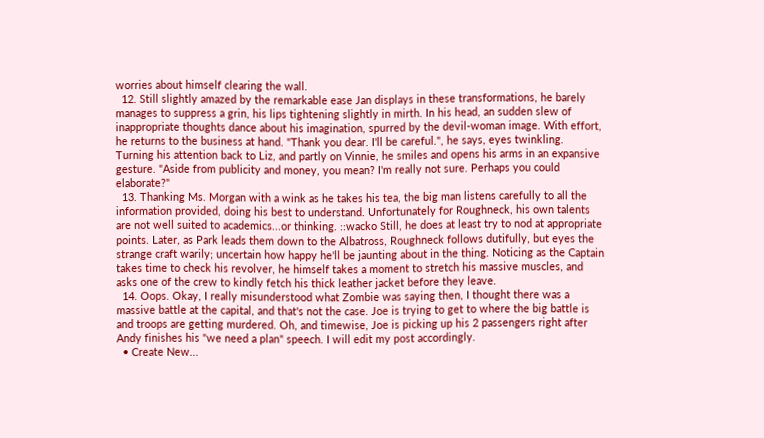worries about himself clearing the wall.
  12. Still slightly amazed by the remarkable ease Jan displays in these transformations, he barely manages to suppress a grin, his lips tightening slightly in mirth. In his head, an sudden slew of inappropriate thoughts dance about his imagination, spurred by the devil-woman image. With effort, he returns to the business at hand. "Thank you dear. I'll be careful.", he says, eyes twinkling. Turning his attention back to Liz, and partly on Vinnie, he smiles and opens his arms in an expansive gesture. "Aside from publicity and money, you mean? I'm really not sure. Perhaps you could elaborate?"
  13. Thanking Ms. Morgan with a wink as he takes his tea, the big man listens carefully to all the information provided, doing his best to understand. Unfortunately for Roughneck, his own talents are not well suited to academics...or thinking. ::wacko Still, he does at least try to nod at appropriate points. Later, as Park leads them down to the Albatross, Roughneck follows dutifully, but eyes the strange craft warily; uncertain how happy he'll be jaunting about in the thing. Noticing as the Captain takes time to check his revolver, he himself takes a moment to stretch his massive muscles, and asks one of the crew to kindly fetch his thick leather jacket before they leave.
  14. Oops. Okay, I really misunderstood what Zombie was saying then, I thought there was a massive battle at the capital, and that's not the case. Joe is trying to get to where the big battle is and troops are getting murdered. Oh, and timewise, Joe is picking up his 2 passengers right after Andy finishes his "we need a plan" speech. I will edit my post accordingly.
  • Create New...